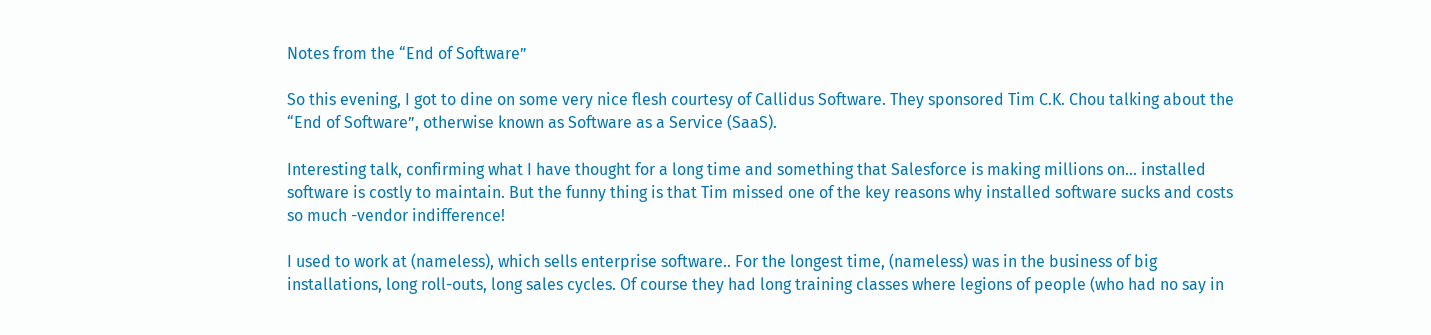Notes from the “End of Software”

So this evening, I got to dine on some very nice flesh courtesy of Callidus Software. They sponsored Tim C.K. Chou talking about the “End of Software”, otherwise known as Software as a Service (SaaS).

Interesting talk, confirming what I have thought for a long time and something that Salesforce is making millions on… installed software is costly to maintain. But the funny thing is that Tim missed one of the key reasons why installed software sucks and costs so much -vendor indifference!

I used to work at (nameless), which sells enterprise software.. For the longest time, (nameless) was in the business of big installations, long roll-outs, long sales cycles. Of course they had long training classes where legions of people (who had no say in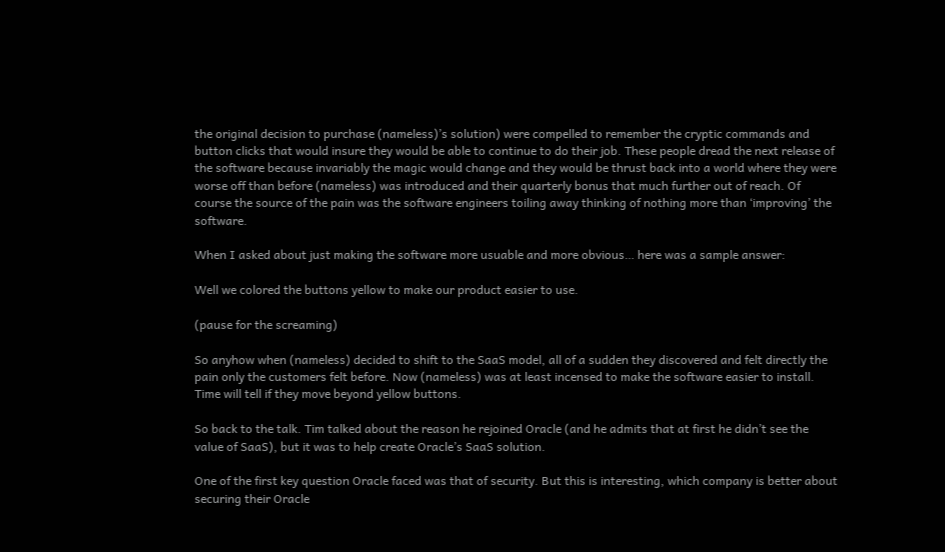the original decision to purchase (nameless)’s solution) were compelled to remember the cryptic commands and button clicks that would insure they would be able to continue to do their job. These people dread the next release of the software because invariably the magic would change and they would be thrust back into a world where they were worse off than before (nameless) was introduced and their quarterly bonus that much further out of reach. Of course the source of the pain was the software engineers toiling away thinking of nothing more than ‘improving’ the software.

When I asked about just making the software more usuable and more obvious… here was a sample answer:

Well we colored the buttons yellow to make our product easier to use.

(pause for the screaming)

So anyhow when (nameless) decided to shift to the SaaS model, all of a sudden they discovered and felt directly the pain only the customers felt before. Now (nameless) was at least incensed to make the software easier to install. Time will tell if they move beyond yellow buttons.

So back to the talk. Tim talked about the reason he rejoined Oracle (and he admits that at first he didn’t see the value of SaaS), but it was to help create Oracle’s SaaS solution.

One of the first key question Oracle faced was that of security. But this is interesting, which company is better about securing their Oracle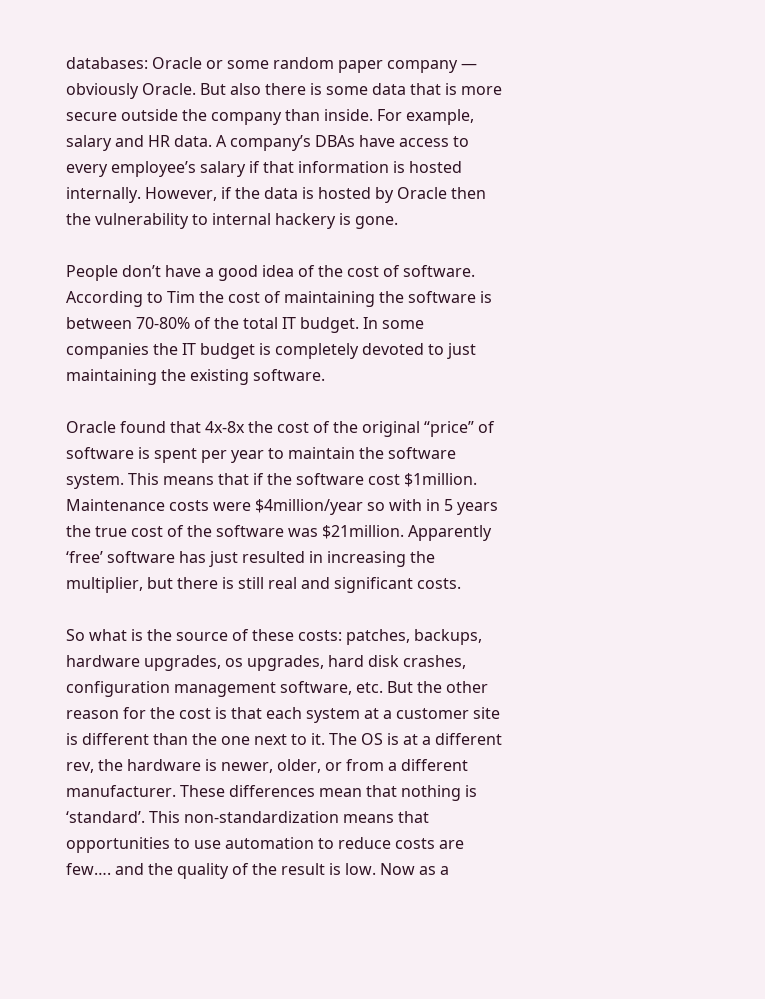databases: Oracle or some random paper company — obviously Oracle. But also there is some data that is more secure outside the company than inside. For example, salary and HR data. A company’s DBAs have access to every employee’s salary if that information is hosted internally. However, if the data is hosted by Oracle then the vulnerability to internal hackery is gone.

People don’t have a good idea of the cost of software. According to Tim the cost of maintaining the software is between 70-80% of the total IT budget. In some companies the IT budget is completely devoted to just maintaining the existing software.

Oracle found that 4x-8x the cost of the original “price” of software is spent per year to maintain the software system. This means that if the software cost $1million. Maintenance costs were $4million/year so with in 5 years the true cost of the software was $21million. Apparently ‘free’ software has just resulted in increasing the multiplier, but there is still real and significant costs.

So what is the source of these costs: patches, backups, hardware upgrades, os upgrades, hard disk crashes, configuration management software, etc. But the other reason for the cost is that each system at a customer site is different than the one next to it. The OS is at a different rev, the hardware is newer, older, or from a different manufacturer. These differences mean that nothing is ‘standard’. This non-standardization means that opportunities to use automation to reduce costs are few…. and the quality of the result is low. Now as a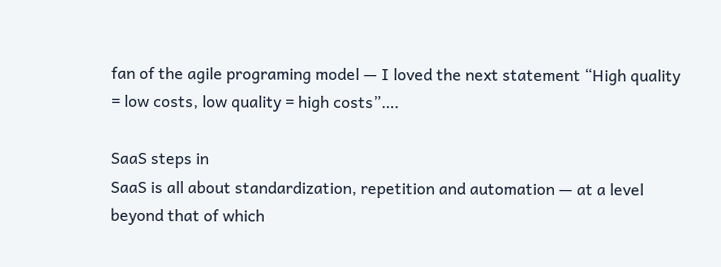fan of the agile programing model — I loved the next statement “High quality = low costs, low quality = high costs”….

SaaS steps in
SaaS is all about standardization, repetition and automation — at a level beyond that of which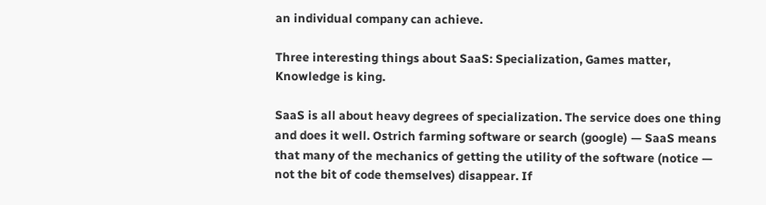an individual company can achieve.

Three interesting things about SaaS: Specialization, Games matter, Knowledge is king.

SaaS is all about heavy degrees of specialization. The service does one thing and does it well. Ostrich farming software or search (google) — SaaS means that many of the mechanics of getting the utility of the software (notice — not the bit of code themselves) disappear. If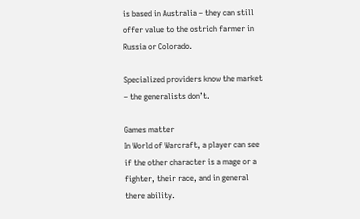is based in Australia – they can still offer value to the ostrich farmer in Russia or Colorado.

Specialized providers know the market – the generalists don’t.

Games matter
In World of Warcraft, a player can see if the other character is a mage or a fighter, their race, and in general there ability.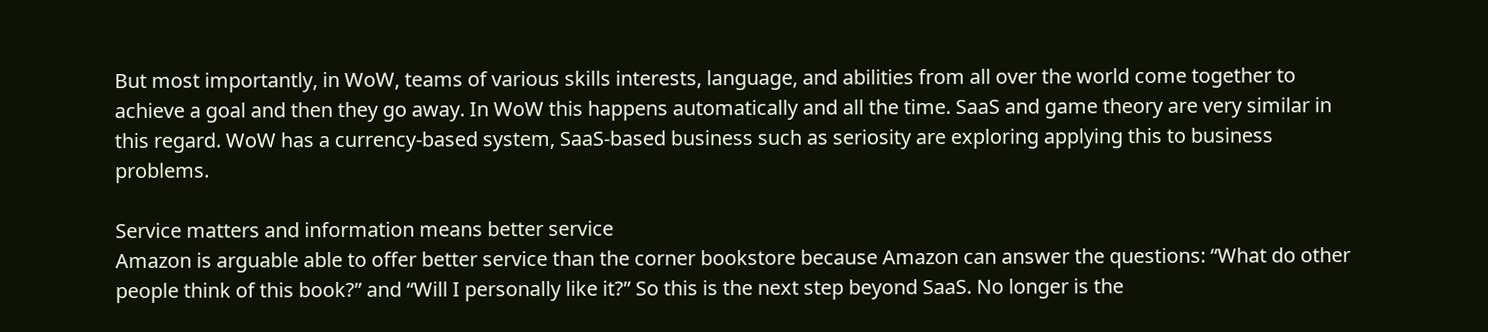But most importantly, in WoW, teams of various skills interests, language, and abilities from all over the world come together to achieve a goal and then they go away. In WoW this happens automatically and all the time. SaaS and game theory are very similar in this regard. WoW has a currency-based system, SaaS-based business such as seriosity are exploring applying this to business problems.

Service matters and information means better service
Amazon is arguable able to offer better service than the corner bookstore because Amazon can answer the questions: “What do other people think of this book?” and “Will I personally like it?” So this is the next step beyond SaaS. No longer is the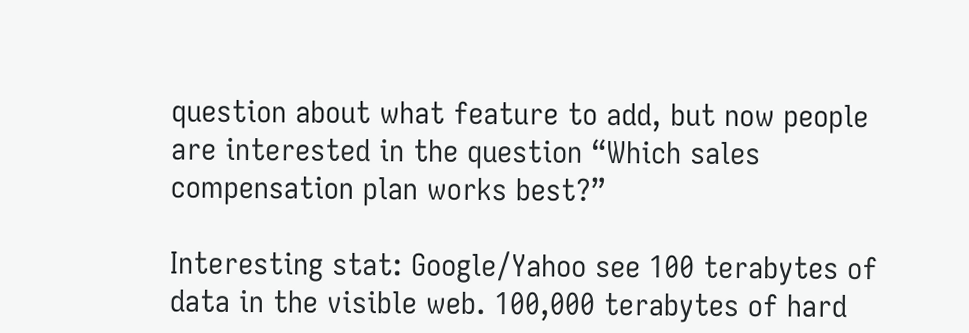question about what feature to add, but now people are interested in the question “Which sales compensation plan works best?”

Interesting stat: Google/Yahoo see 100 terabytes of data in the visible web. 100,000 terabytes of hard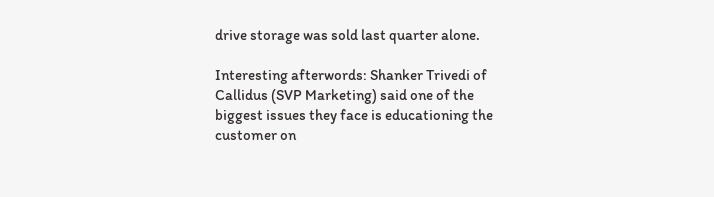drive storage was sold last quarter alone.

Interesting afterwords: Shanker Trivedi of Callidus (SVP Marketing) said one of the biggest issues they face is educationing the customer on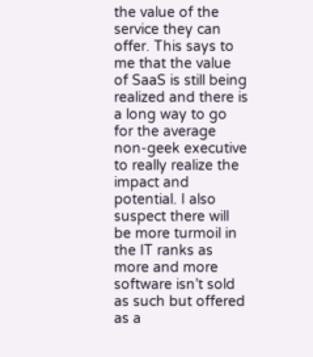the value of the service they can offer. This says to me that the value of SaaS is still being realized and there is a long way to go for the average non-geek executive to really realize the impact and potential. I also suspect there will be more turmoil in the IT ranks as more and more software isn’t sold as such but offered as a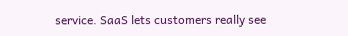service. SaaS lets customers really see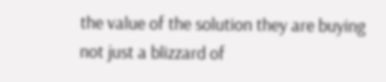the value of the solution they are buying not just a blizzard of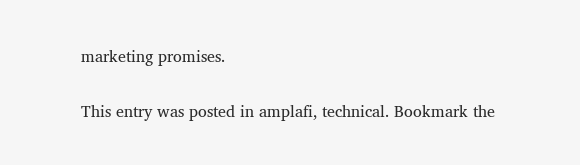marketing promises.

This entry was posted in amplafi, technical. Bookmark the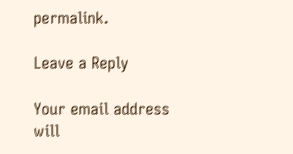permalink.

Leave a Reply

Your email address will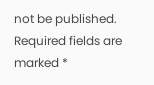not be published. Required fields are marked *